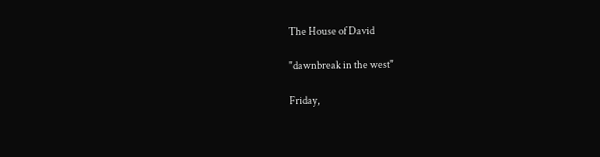The House of David

"dawnbreak in the west"

Friday,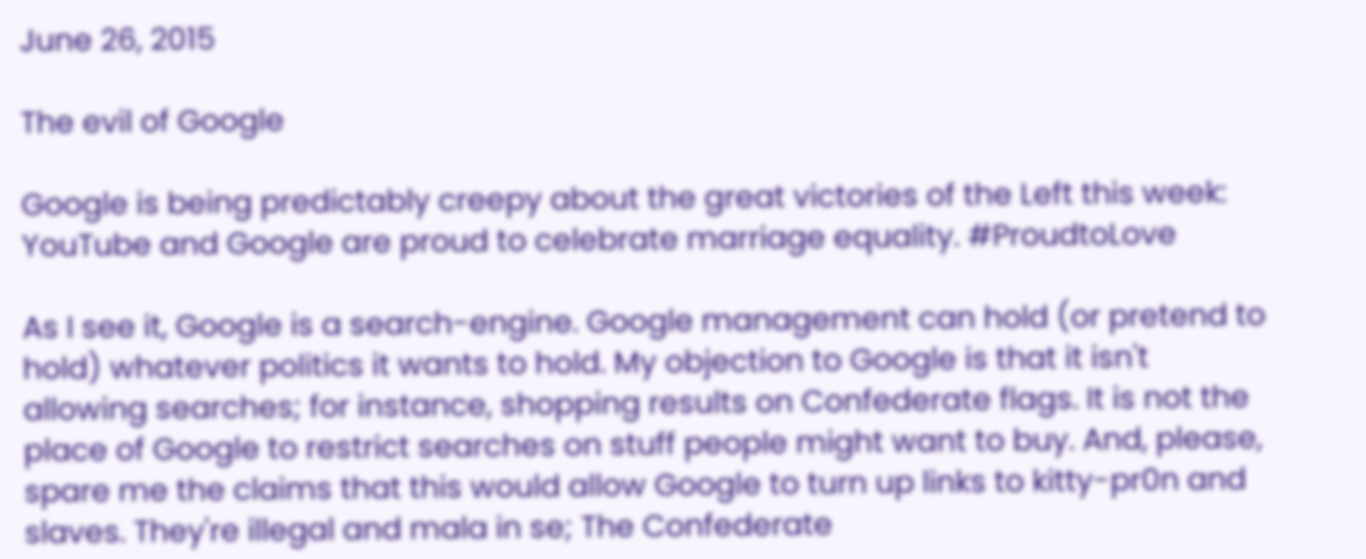June 26, 2015

The evil of Google

Google is being predictably creepy about the great victories of the Left this week: YouTube and Google are proud to celebrate marriage equality. #ProudtoLove

As I see it, Google is a search-engine. Google management can hold (or pretend to hold) whatever politics it wants to hold. My objection to Google is that it isn't allowing searches; for instance, shopping results on Confederate flags. It is not the place of Google to restrict searches on stuff people might want to buy. And, please, spare me the claims that this would allow Google to turn up links to kitty-pr0n and slaves. They're illegal and mala in se; The Confederate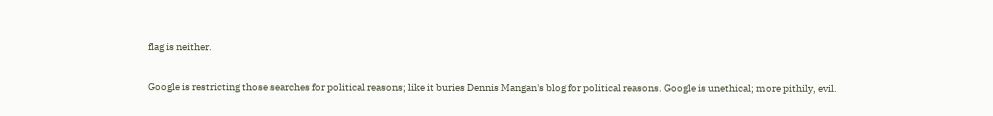flag is neither.

Google is restricting those searches for political reasons; like it buries Dennis Mangan's blog for political reasons. Google is unethical; more pithily, evil.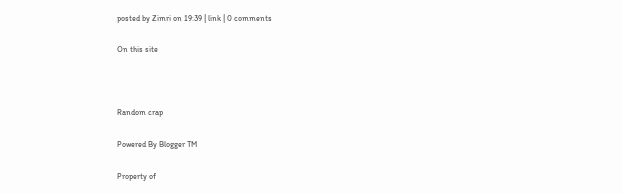posted by Zimri on 19:39 | link | 0 comments

On this site



Random crap

Powered By Blogger TM

Property of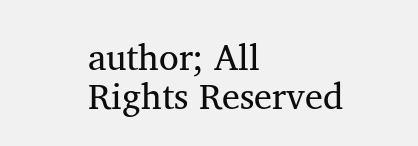author; All Rights Reserved